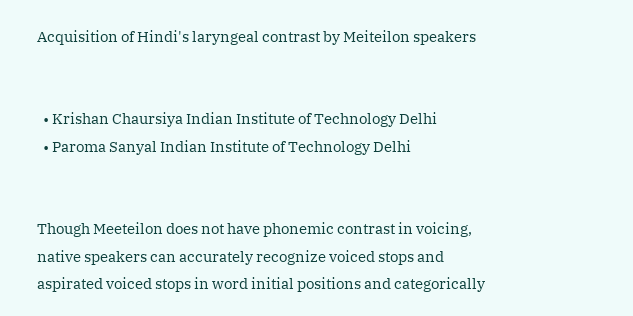Acquisition of Hindi's laryngeal contrast by Meiteilon speakers


  • Krishan Chaursiya Indian Institute of Technology Delhi
  • Paroma Sanyal Indian Institute of Technology Delhi


Though Meeteilon does not have phonemic contrast in voicing, native speakers can accurately recognize voiced stops and aspirated voiced stops in word initial positions and categorically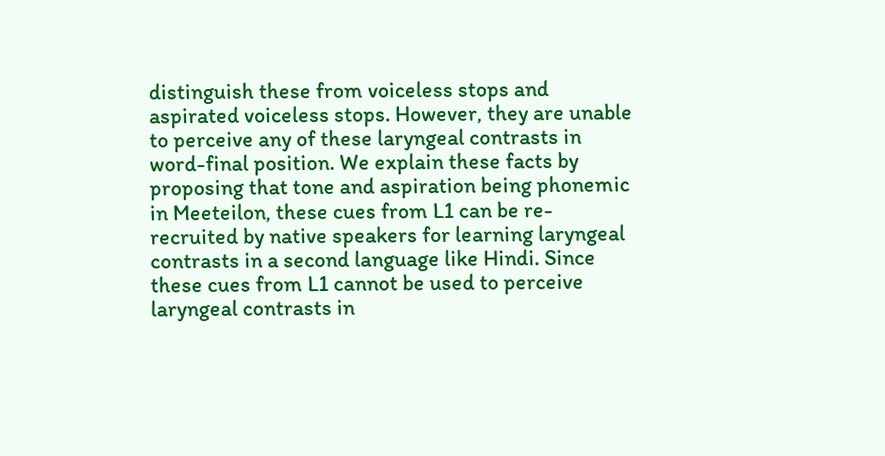distinguish these from voiceless stops and aspirated voiceless stops. However, they are unable to perceive any of these laryngeal contrasts in word-final position. We explain these facts by proposing that tone and aspiration being phonemic in Meeteilon, these cues from L1 can be re-recruited by native speakers for learning laryngeal contrasts in a second language like Hindi. Since these cues from L1 cannot be used to perceive laryngeal contrasts in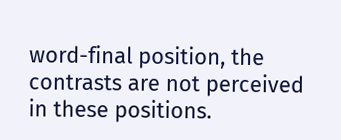word-final position, the contrasts are not perceived in these positions.